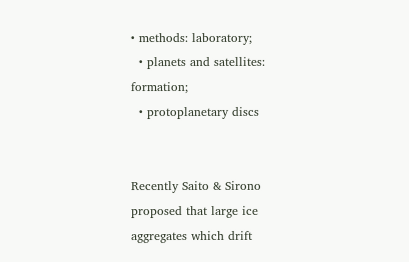• methods: laboratory;
  • planets and satellites: formation;
  • protoplanetary discs


Recently Saito & Sirono proposed that large ice aggregates which drift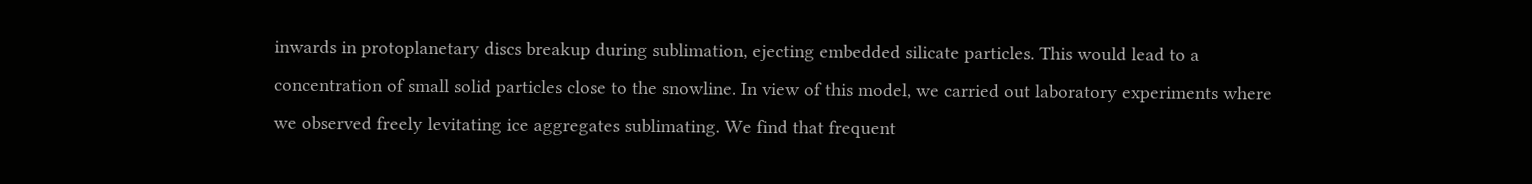inwards in protoplanetary discs breakup during sublimation, ejecting embedded silicate particles. This would lead to a concentration of small solid particles close to the snowline. In view of this model, we carried out laboratory experiments where we observed freely levitating ice aggregates sublimating. We find that frequent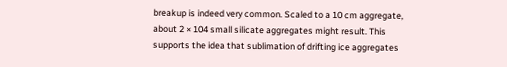breakup is indeed very common. Scaled to a 10 cm aggregate, about 2 × 104 small silicate aggregates might result. This supports the idea that sublimation of drifting ice aggregates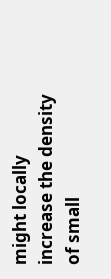might locally increase the density of small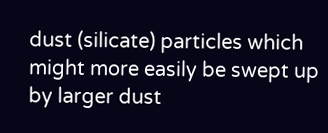dust (silicate) particles which might more easily be swept up by larger dust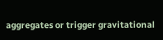aggregates or trigger gravitational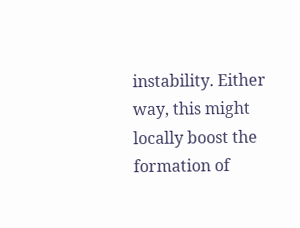instability. Either way, this might locally boost the formation of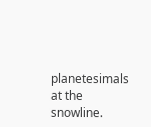planetesimals at the snowline.